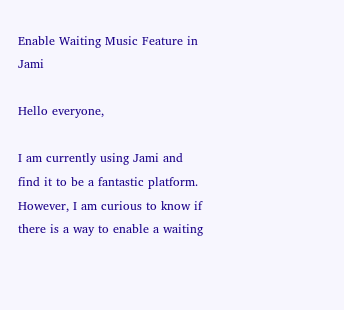Enable Waiting Music Feature in Jami

Hello everyone,

I am currently using Jami and find it to be a fantastic platform. However, I am curious to know if there is a way to enable a waiting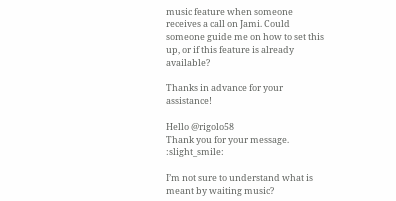music feature when someone receives a call on Jami. Could someone guide me on how to set this up, or if this feature is already available?

Thanks in advance for your assistance!

Hello @rigolo58
Thank you for your message. :slight_smile:

I’m not sure to understand what is meant by waiting music?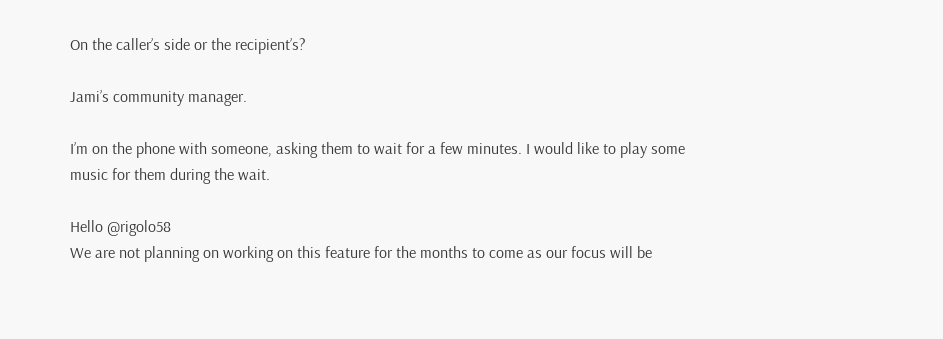On the caller’s side or the recipient’s?

Jami’s community manager.

I’m on the phone with someone, asking them to wait for a few minutes. I would like to play some music for them during the wait.

Hello @rigolo58
We are not planning on working on this feature for the months to come as our focus will be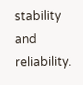stability and reliability.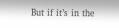But if it’s in the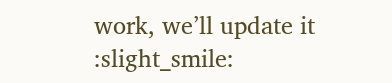work, we’ll update it :slight_smile: